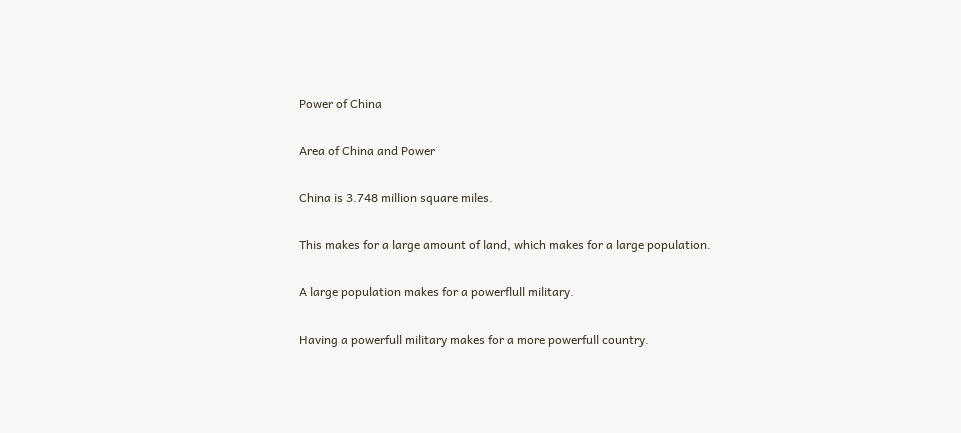Power of China

Area of China and Power

China is 3.748 million square miles.

This makes for a large amount of land, which makes for a large population.

A large population makes for a powerflull military.

Having a powerfull military makes for a more powerfull country.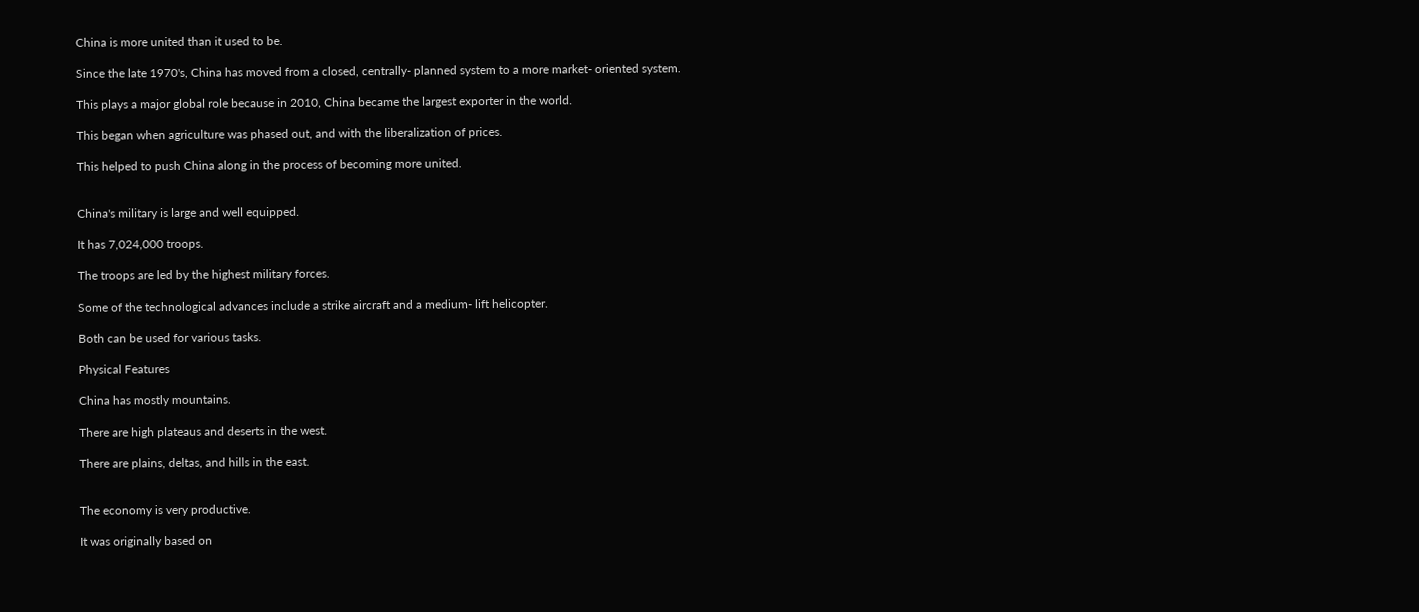China is more united than it used to be.

Since the late 1970's, China has moved from a closed, centrally- planned system to a more market- oriented system.

This plays a major global role because in 2010, China became the largest exporter in the world.

This began when agriculture was phased out, and with the liberalization of prices.

This helped to push China along in the process of becoming more united.


China's military is large and well equipped.

It has 7,024,000 troops.

The troops are led by the highest military forces.

Some of the technological advances include a strike aircraft and a medium- lift helicopter.

Both can be used for various tasks.

Physical Features

China has mostly mountains.

There are high plateaus and deserts in the west.

There are plains, deltas, and hills in the east.


The economy is very productive.

It was originally based on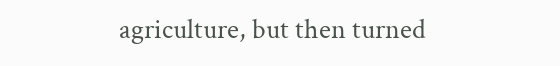agriculture, but then turned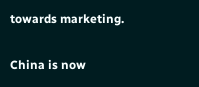towards marketing.

China is now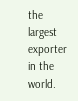the largest exporter in the world.